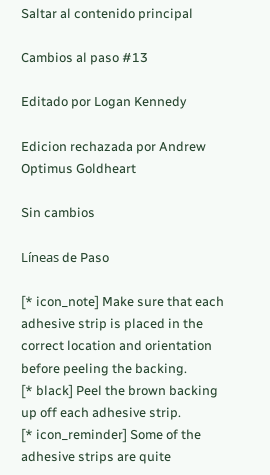Saltar al contenido principal

Cambios al paso #13

Editado por Logan Kennedy

Edicion rechazada por Andrew Optimus Goldheart

Sin cambios

Líneas de Paso

[* icon_note] Make sure that each adhesive strip is placed in the correct location and orientation before peeling the backing.
[* black] Peel the brown backing up off each adhesive strip.
[* icon_reminder] Some of the adhesive strips are quite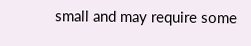small and may require some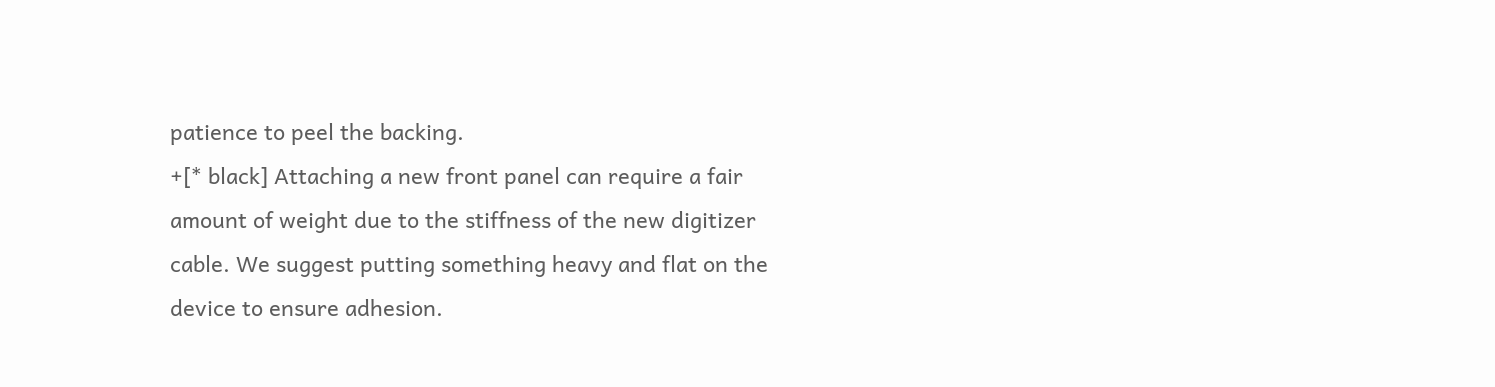patience to peel the backing.
+[* black] Attaching a new front panel can require a fair amount of weight due to the stiffness of the new digitizer cable. We suggest putting something heavy and flat on the device to ensure adhesion.